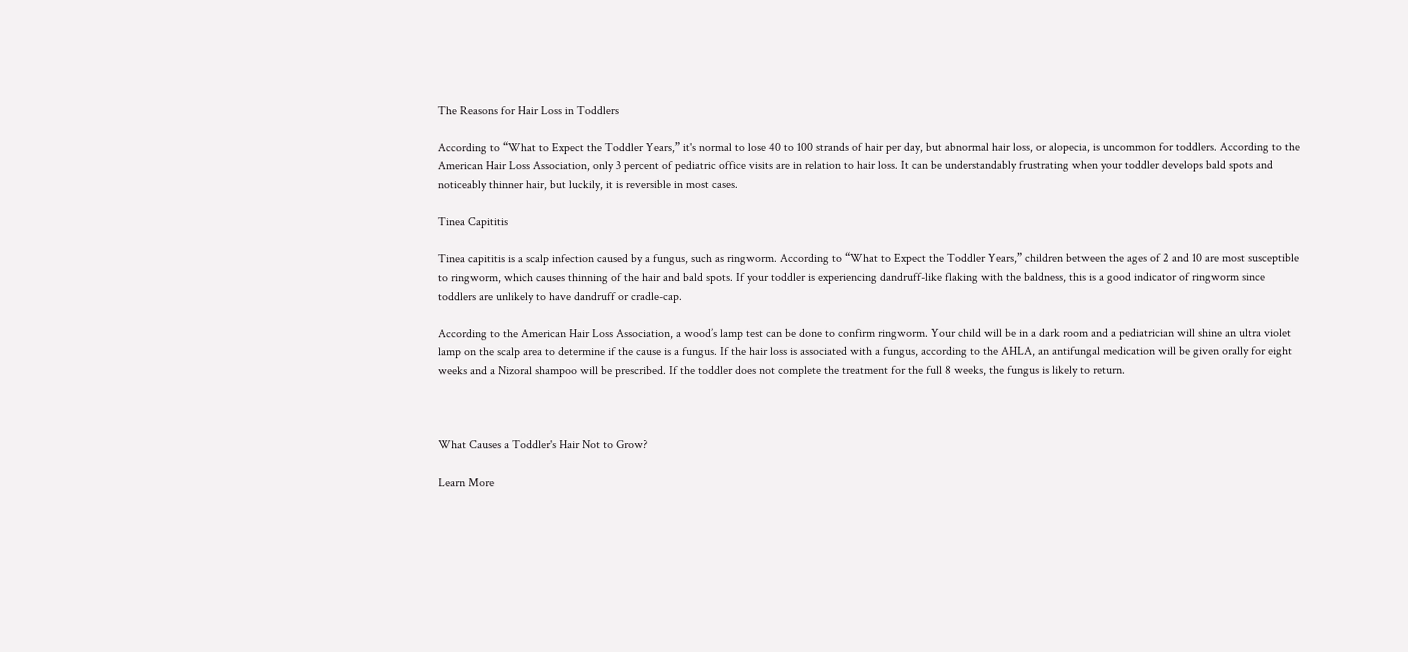The Reasons for Hair Loss in Toddlers

According to “What to Expect the Toddler Years,” it's normal to lose 40 to 100 strands of hair per day, but abnormal hair loss, or alopecia, is uncommon for toddlers. According to the American Hair Loss Association, only 3 percent of pediatric office visits are in relation to hair loss. It can be understandably frustrating when your toddler develops bald spots and noticeably thinner hair, but luckily, it is reversible in most cases.

Tinea Capititis

Tinea capititis is a scalp infection caused by a fungus, such as ringworm. According to “What to Expect the Toddler Years,” children between the ages of 2 and 10 are most susceptible to ringworm, which causes thinning of the hair and bald spots. If your toddler is experiencing dandruff-like flaking with the baldness, this is a good indicator of ringworm since toddlers are unlikely to have dandruff or cradle-cap.

According to the American Hair Loss Association, a wood’s lamp test can be done to confirm ringworm. Your child will be in a dark room and a pediatrician will shine an ultra violet lamp on the scalp area to determine if the cause is a fungus. If the hair loss is associated with a fungus, according to the AHLA, an antifungal medication will be given orally for eight weeks and a Nizoral shampoo will be prescribed. If the toddler does not complete the treatment for the full 8 weeks, the fungus is likely to return.



What Causes a Toddler's Hair Not to Grow?

Learn More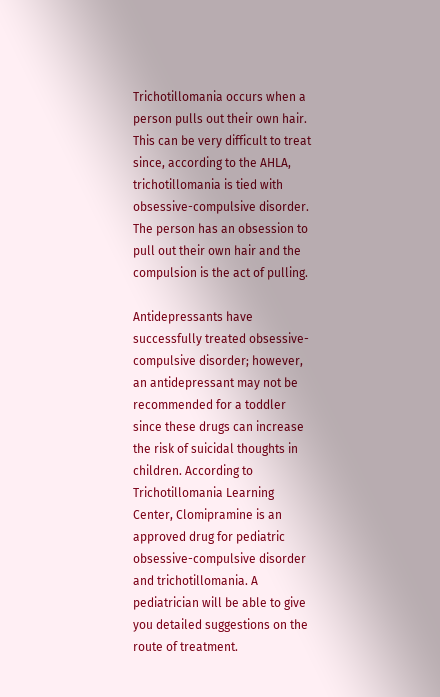Trichotillomania occurs when a person pulls out their own hair. This can be very difficult to treat since, according to the AHLA, trichotillomania is tied with obsessive-compulsive disorder. The person has an obsession to pull out their own hair and the compulsion is the act of pulling.

Antidepressants have successfully treated obsessive-compulsive disorder; however, an antidepressant may not be recommended for a toddler since these drugs can increase the risk of suicidal thoughts in children. According to Trichotillomania Learning Center, Clomipramine is an approved drug for pediatric obsessive-compulsive disorder and trichotillomania. A pediatrician will be able to give you detailed suggestions on the route of treatment.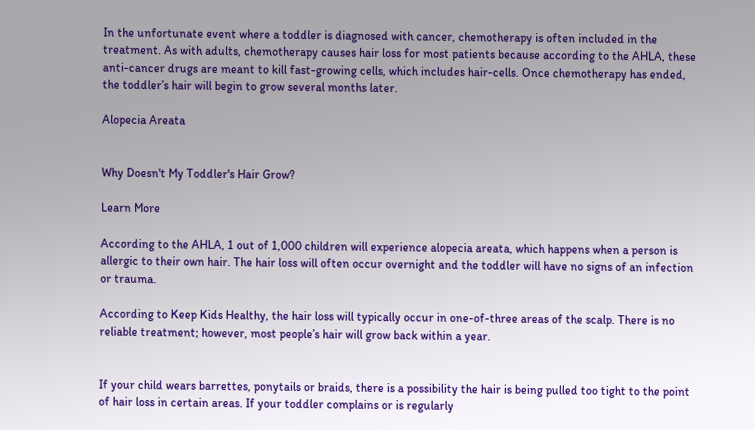In the unfortunate event where a toddler is diagnosed with cancer, chemotherapy is often included in the treatment. As with adults, chemotherapy causes hair loss for most patients because according to the AHLA, these anti-cancer drugs are meant to kill fast-growing cells, which includes hair-cells. Once chemotherapy has ended, the toddler’s hair will begin to grow several months later.

Alopecia Areata


Why Doesn't My Toddler's Hair Grow?

Learn More

According to the AHLA, 1 out of 1,000 children will experience alopecia areata, which happens when a person is allergic to their own hair. The hair loss will often occur overnight and the toddler will have no signs of an infection or trauma.

According to Keep Kids Healthy, the hair loss will typically occur in one-of-three areas of the scalp. There is no reliable treatment; however, most people’s hair will grow back within a year.


If your child wears barrettes, ponytails or braids, there is a possibility the hair is being pulled too tight to the point of hair loss in certain areas. If your toddler complains or is regularly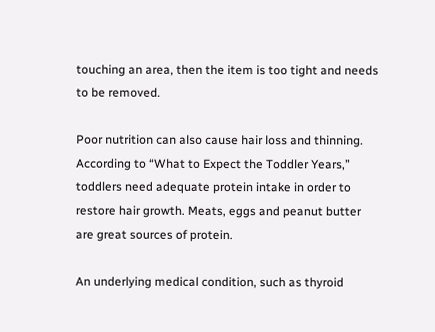touching an area, then the item is too tight and needs to be removed.

Poor nutrition can also cause hair loss and thinning. According to “What to Expect the Toddler Years,” toddlers need adequate protein intake in order to restore hair growth. Meats, eggs and peanut butter are great sources of protein.

An underlying medical condition, such as thyroid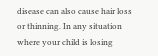disease can also cause hair loss or thinning. In any situation where your child is losing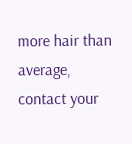more hair than average, contact your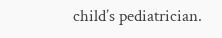child’s pediatrician.